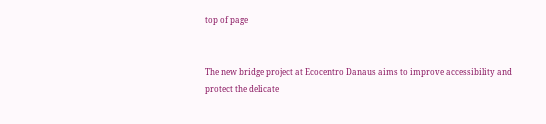top of page


The new bridge project at Ecocentro Danaus aims to improve accessibility and protect the delicate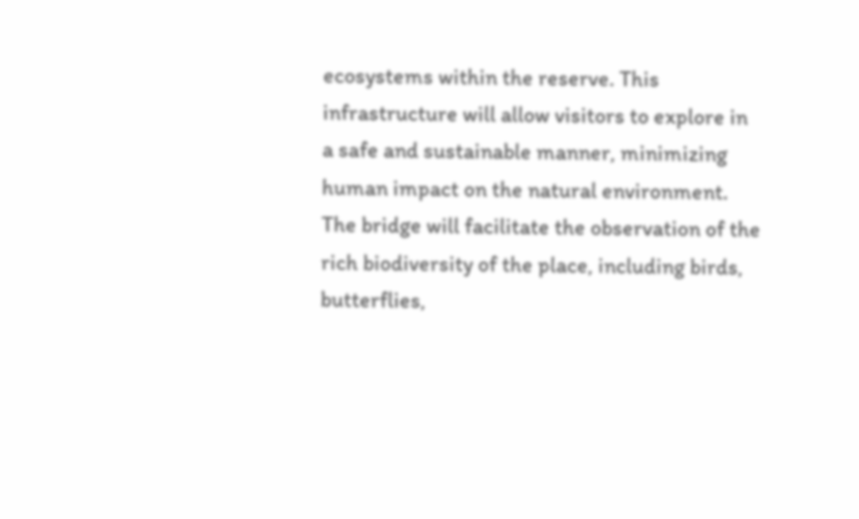ecosystems within the reserve. This infrastructure will allow visitors to explore in a safe and sustainable manner, minimizing human impact on the natural environment. The bridge will facilitate the observation of the rich biodiversity of the place, including birds, butterflies,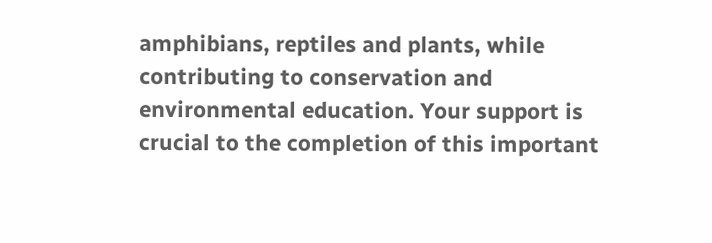amphibians, reptiles and plants, while contributing to conservation and environmental education. Your support is crucial to the completion of this important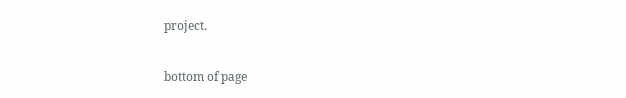project.

bottom of page